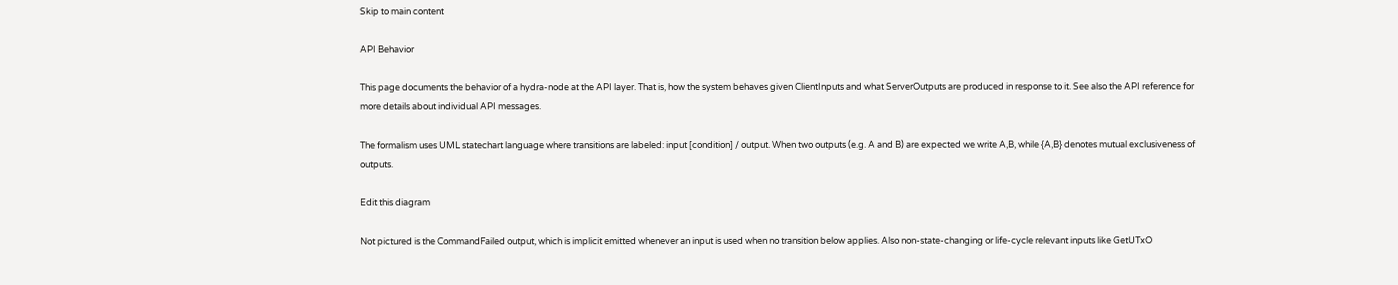Skip to main content

API Behavior

This page documents the behavior of a hydra-node at the API layer. That is, how the system behaves given ClientInputs and what ServerOutputs are produced in response to it. See also the API reference for more details about individual API messages.

The formalism uses UML statechart language where transitions are labeled: input [condition] / output. When two outputs (e.g. A and B) are expected we write A,B, while {A,B} denotes mutual exclusiveness of outputs.

Edit this diagram

Not pictured is the CommandFailed output, which is implicit emitted whenever an input is used when no transition below applies. Also non-state-changing or life-cycle relevant inputs like GetUTxO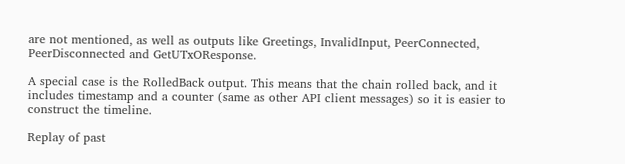are not mentioned, as well as outputs like Greetings, InvalidInput, PeerConnected, PeerDisconnected and GetUTxOResponse.

A special case is the RolledBack output. This means that the chain rolled back, and it includes timestamp and a counter (same as other API client messages) so it is easier to construct the timeline.

Replay of past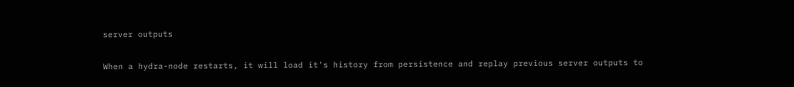server outputs

When a hydra-node restarts, it will load it's history from persistence and replay previous server outputs to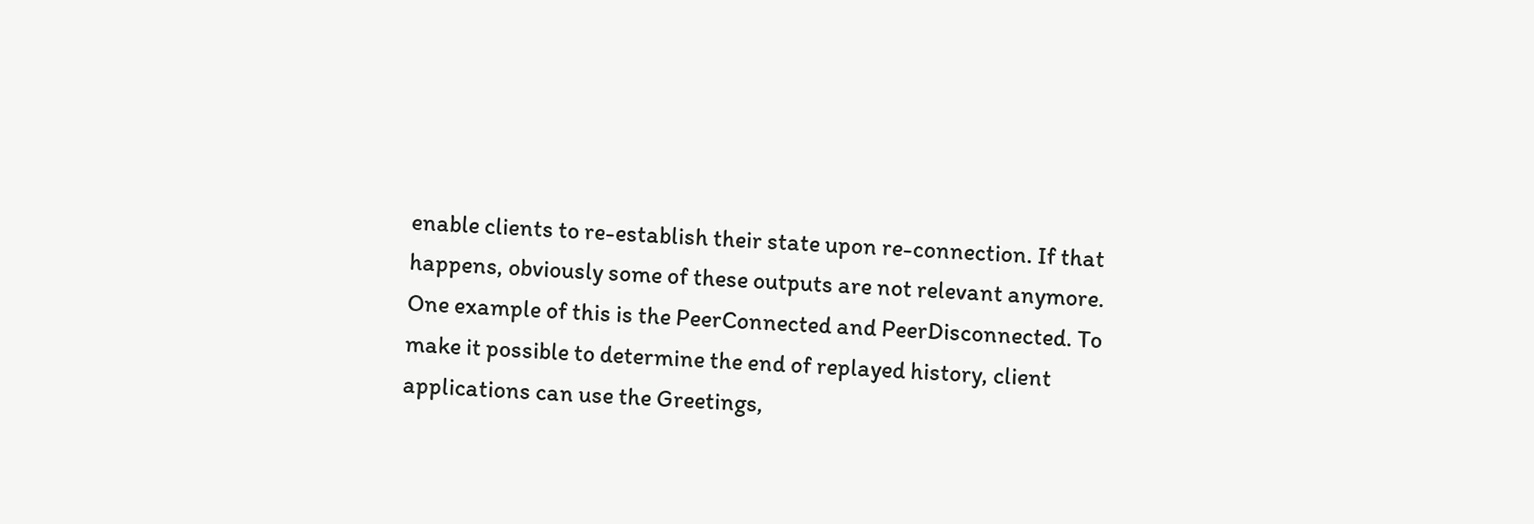enable clients to re-establish their state upon re-connection. If that happens, obviously some of these outputs are not relevant anymore. One example of this is the PeerConnected and PeerDisconnected. To make it possible to determine the end of replayed history, client applications can use the Greetings,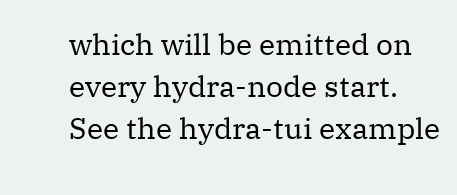which will be emitted on every hydra-node start. See the hydra-tui example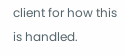client for how this is handled.